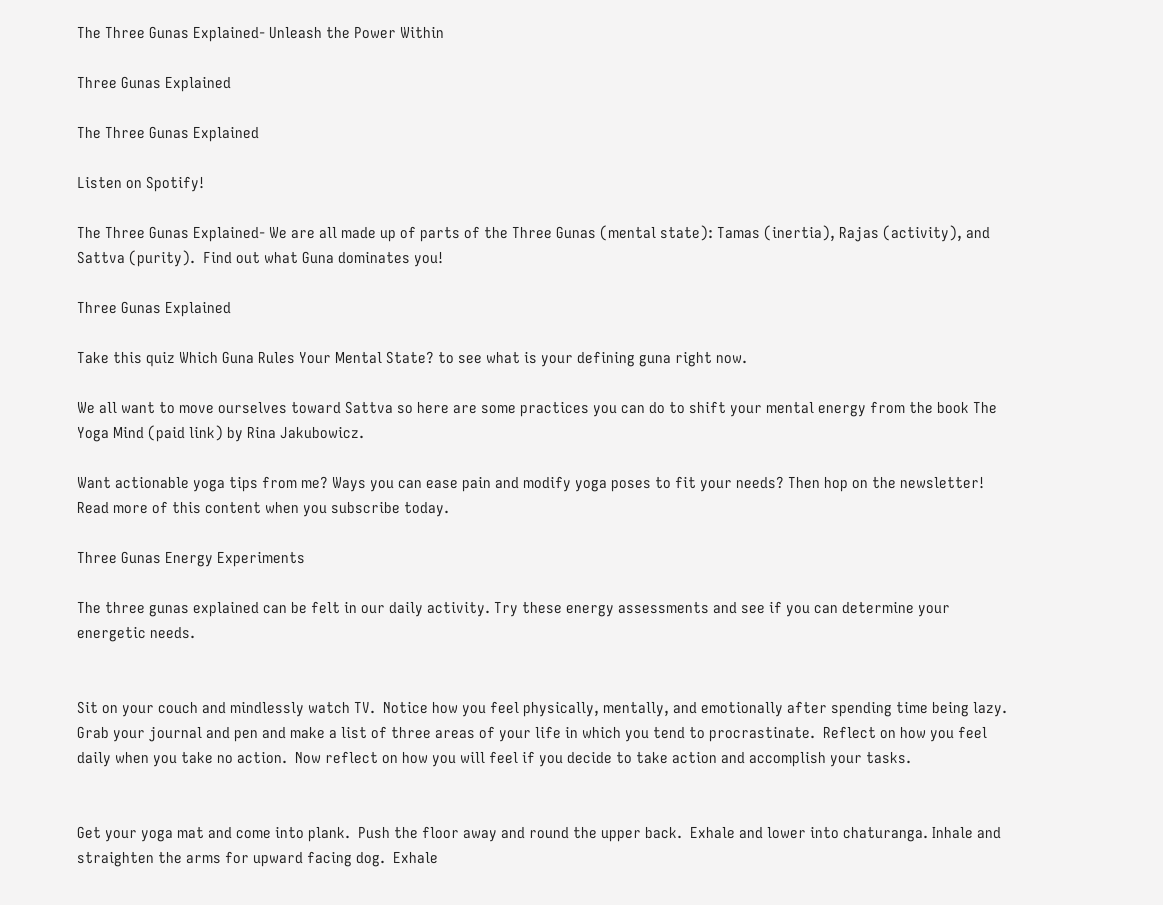The Three Gunas Explained- Unleash the Power Within

Three Gunas Explained

The Three Gunas Explained

Listen on Spotify!

The Three Gunas Explained- We are all made up of parts of the Three Gunas (mental state): Tamas (inertia), Rajas (activity), and Sattva (purity).  Find out what Guna dominates you!

Three Gunas Explained

Take this quiz Which Guna Rules Your Mental State? to see what is your defining guna right now.

We all want to move ourselves toward Sattva so here are some practices you can do to shift your mental energy from the book The Yoga Mind (paid link) by Rina Jakubowicz.

Want actionable yoga tips from me? Ways you can ease pain and modify yoga poses to fit your needs? Then hop on the newsletter! Read more of this content when you subscribe today.

Three Gunas Energy Experiments

The three gunas explained can be felt in our daily activity. Try these energy assessments and see if you can determine your energetic needs.


Sit on your couch and mindlessly watch TV.  Notice how you feel physically, mentally, and emotionally after spending time being lazy.  Grab your journal and pen and make a list of three areas of your life in which you tend to procrastinate.  Reflect on how you feel daily when you take no action.  Now reflect on how you will feel if you decide to take action and accomplish your tasks.


Get your yoga mat and come into plank.  Push the floor away and round the upper back.  Exhale and lower into chaturanga. Inhale and straighten the arms for upward facing dog.  Exhale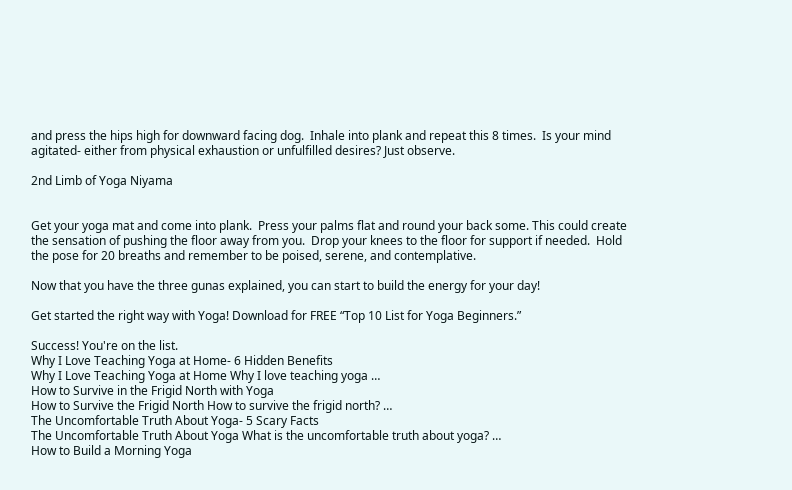and press the hips high for downward facing dog.  Inhale into plank and repeat this 8 times.  Is your mind agitated- either from physical exhaustion or unfulfilled desires? Just observe.

2nd Limb of Yoga Niyama


Get your yoga mat and come into plank.  Press your palms flat and round your back some. This could create the sensation of pushing the floor away from you.  Drop your knees to the floor for support if needed.  Hold the pose for 20 breaths and remember to be poised, serene, and contemplative.

Now that you have the three gunas explained, you can start to build the energy for your day!

Get started the right way with Yoga! Download for FREE “Top 10 List for Yoga Beginners.”

Success! You're on the list.
Why I Love Teaching Yoga at Home- 6 Hidden Benefits
Why I Love Teaching Yoga at Home Why I love teaching yoga …
How to Survive in the Frigid North with Yoga
How to Survive the Frigid North How to survive the frigid north? …
The Uncomfortable Truth About Yoga- 5 Scary Facts
The Uncomfortable Truth About Yoga What is the uncomfortable truth about yoga? …
How to Build a Morning Yoga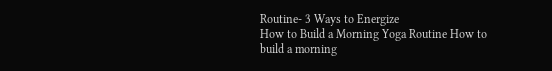Routine- 3 Ways to Energize
How to Build a Morning Yoga Routine How to build a morning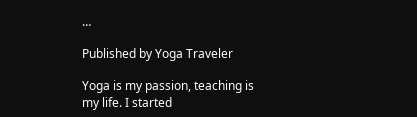…

Published by Yoga Traveler

Yoga is my passion, teaching is my life. I started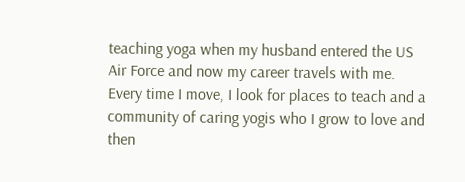teaching yoga when my husband entered the US Air Force and now my career travels with me. Every time I move, I look for places to teach and a community of caring yogis who I grow to love and then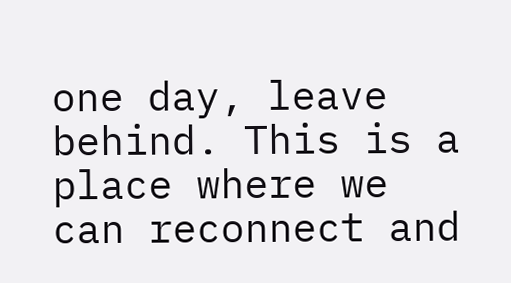one day, leave behind. This is a place where we can reconnect and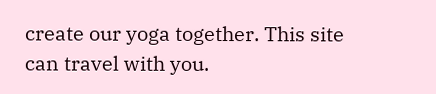create our yoga together. This site can travel with you.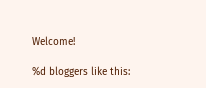Welcome!

%d bloggers like this: